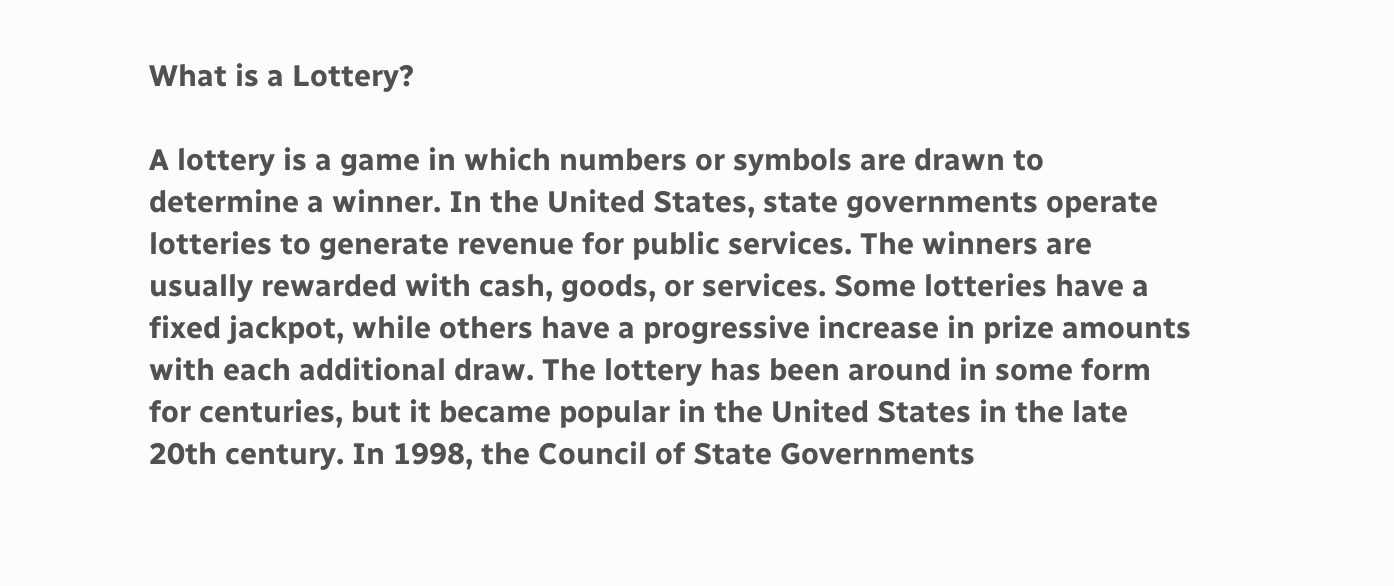What is a Lottery?

A lottery is a game in which numbers or symbols are drawn to determine a winner. In the United States, state governments operate lotteries to generate revenue for public services. The winners are usually rewarded with cash, goods, or services. Some lotteries have a fixed jackpot, while others have a progressive increase in prize amounts with each additional draw. The lottery has been around in some form for centuries, but it became popular in the United States in the late 20th century. In 1998, the Council of State Governments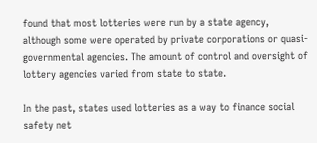found that most lotteries were run by a state agency, although some were operated by private corporations or quasi-governmental agencies. The amount of control and oversight of lottery agencies varied from state to state.

In the past, states used lotteries as a way to finance social safety net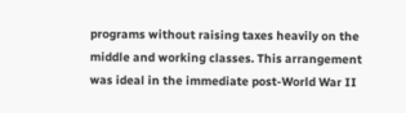programs without raising taxes heavily on the middle and working classes. This arrangement was ideal in the immediate post-World War II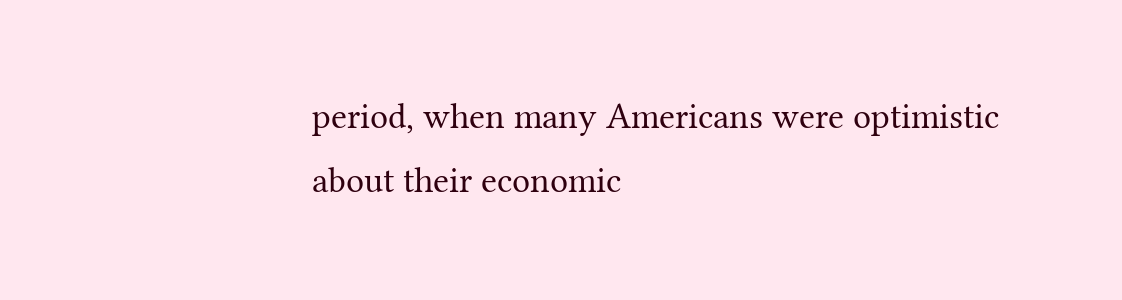period, when many Americans were optimistic about their economic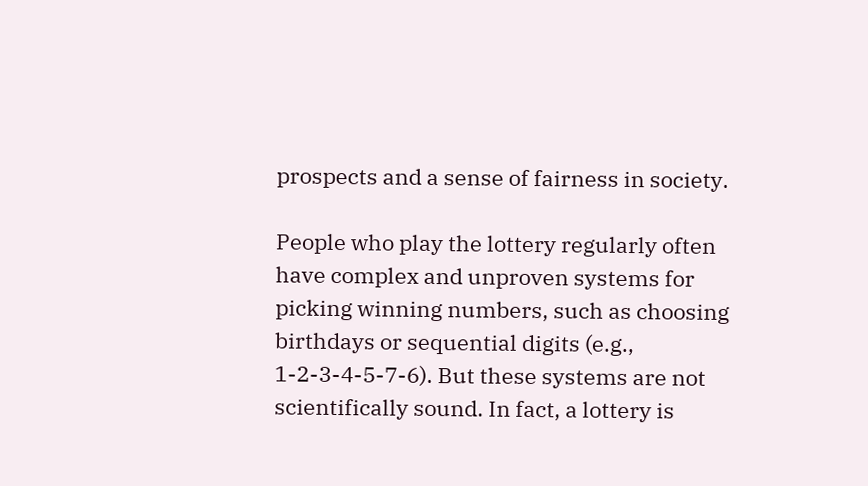prospects and a sense of fairness in society.

People who play the lottery regularly often have complex and unproven systems for picking winning numbers, such as choosing birthdays or sequential digits (e.g., 1-2-3-4-5-7-6). But these systems are not scientifically sound. In fact, a lottery is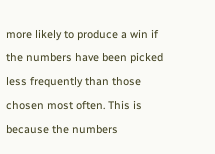more likely to produce a win if the numbers have been picked less frequently than those chosen most often. This is because the numbers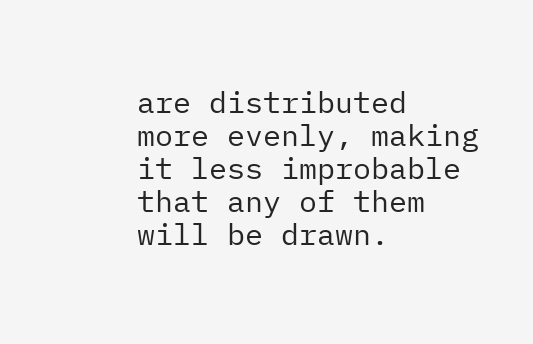are distributed more evenly, making it less improbable that any of them will be drawn.